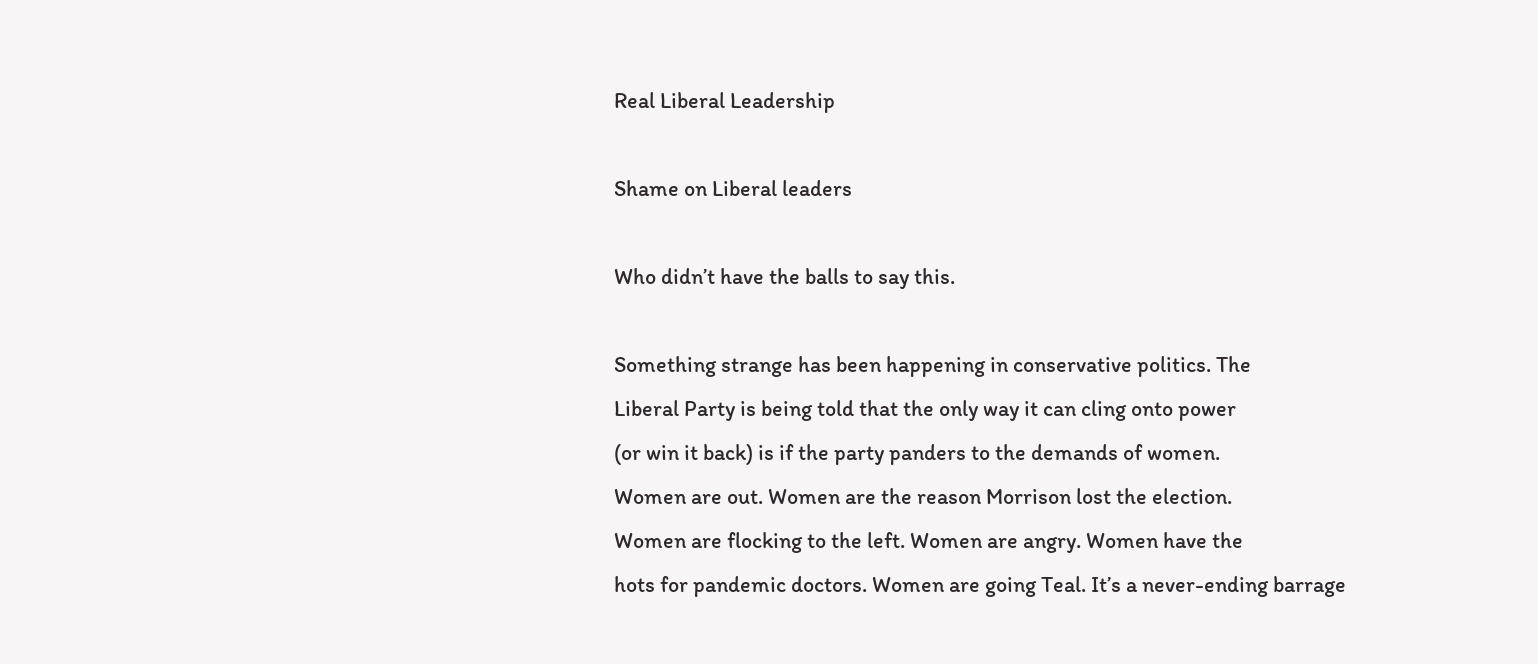Real Liberal Leadership

Shame on Liberal leaders

Who didn’t have the balls to say this.

Something strange has been happening in conservative politics. The
Liberal Party is being told that the only way it can cling onto power
(or win it back) is if the party panders to the demands of women.
Women are out. Women are the reason Morrison lost the election.
Women are flocking to the left. Women are angry. Women have the
hots for pandemic doctors. Women are going Teal. It’s a never-ending barrage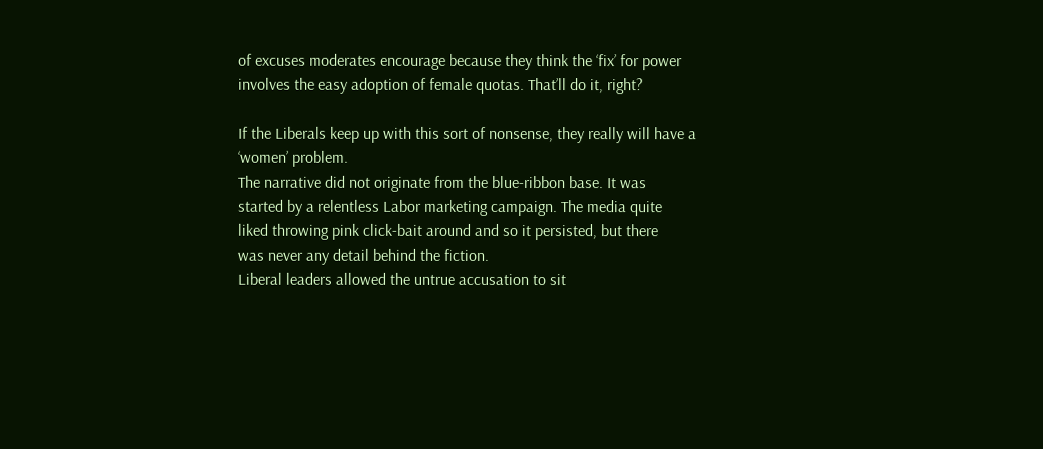of excuses moderates encourage because they think the ‘fix’ for power involves the easy adoption of female quotas. That’ll do it, right?

If the Liberals keep up with this sort of nonsense, they really will have a ‘women’ problem.
The narrative did not originate from the blue-ribbon base. It was
started by a relentless Labor marketing campaign. The media quite
liked throwing pink click-bait around and so it persisted, but there
was never any detail behind the fiction.
Liberal leaders allowed the untrue accusation to sit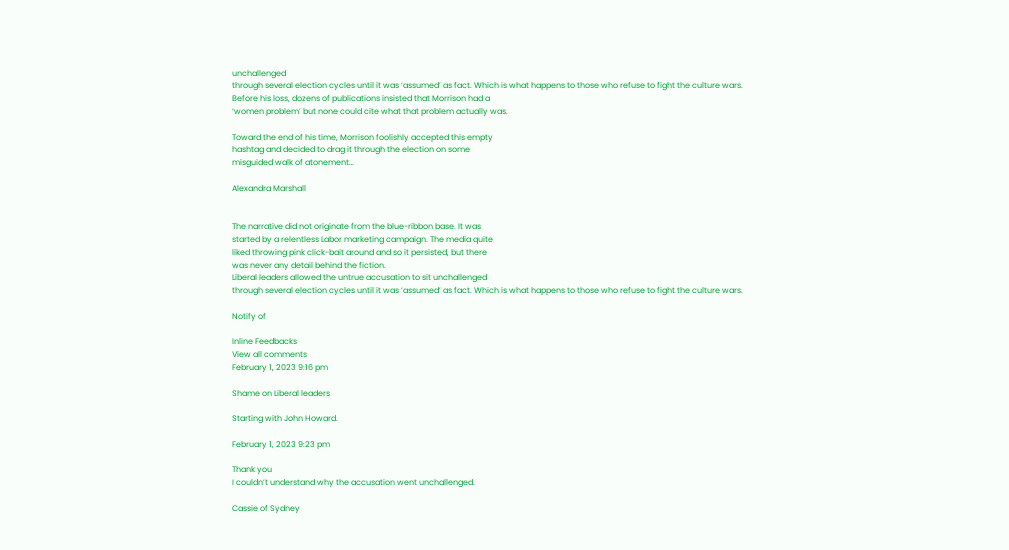unchallenged
through several election cycles until it was ‘assumed’ as fact. Which is what happens to those who refuse to fight the culture wars.
Before his loss, dozens of publications insisted that Morrison had a
‘women problem’ but none could cite what that problem actually was.

Toward the end of his time, Morrison foolishly accepted this empty
hashtag and decided to drag it through the election on some
misguided walk of atonement…

Alexandra Marshall


The narrative did not originate from the blue-ribbon base. It was
started by a relentless Labor marketing campaign. The media quite
liked throwing pink click-bait around and so it persisted, but there
was never any detail behind the fiction.
Liberal leaders allowed the untrue accusation to sit unchallenged
through several election cycles until it was ‘assumed’ as fact. Which is what happens to those who refuse to fight the culture wars.

Notify of

Inline Feedbacks
View all comments
February 1, 2023 9:16 pm

Shame on Liberal leaders

Starting with John Howard.

February 1, 2023 9:23 pm

Thank you
I couldn’t understand why the accusation went unchallenged.

Cassie of Sydney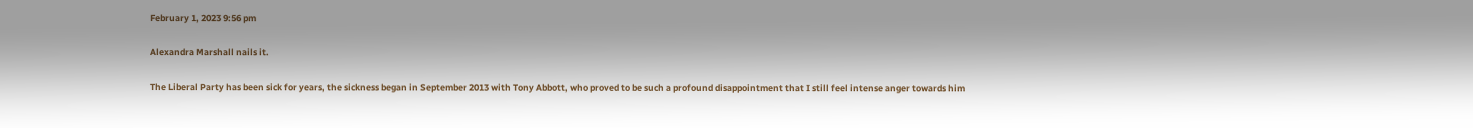February 1, 2023 9:56 pm

Alexandra Marshall nails it.

The Liberal Party has been sick for years, the sickness began in September 2013 with Tony Abbott, who proved to be such a profound disappointment that I still feel intense anger towards him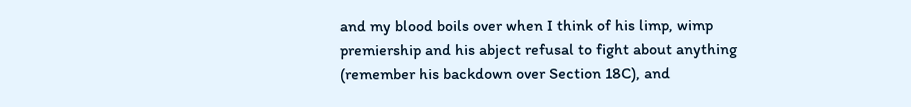and my blood boils over when I think of his limp, wimp premiership and his abject refusal to fight about anything (remember his backdown over Section 18C), and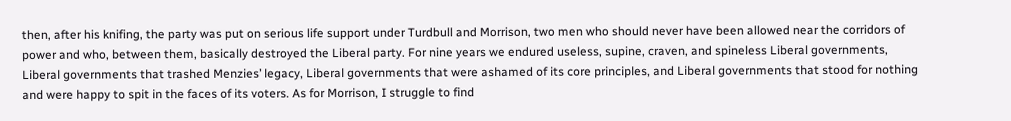then, after his knifing, the party was put on serious life support under Turdbull and Morrison, two men who should never have been allowed near the corridors of power and who, between them, basically destroyed the Liberal party. For nine years we endured useless, supine, craven, and spineless Liberal governments, Liberal governments that trashed Menzies’ legacy, Liberal governments that were ashamed of its core principles, and Liberal governments that stood for nothing and were happy to spit in the faces of its voters. As for Morrison, I struggle to find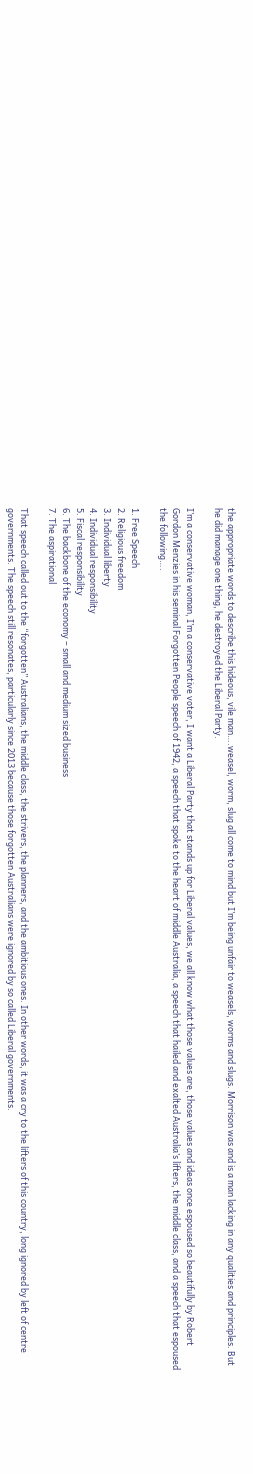the appropriate words to describe this hideous, vile man….weasel, worm, slug all come to mind but I’m being unfair to weasels, worms and slugs. Morrison was and is a man lacking in any qualities and principles. But he did manage one thing, he destroyed the Liberal Party.

I’m a conservative woman, I’m a conservative voter, I want a Liberal Party that stands up for Liberal values, we all know what those values are, those values and ideas once espoused so beautifully by Robert Gordon Menzies in his seminal Forgotten People speech of 1942, a speech that spoke to the heart of middle Australia, a speech that hailed and exalted Australia’s lifters, the middle class, and a speech that espoused the following….

1. Free Speech
2. Religious freedom
3. Individual liberty
4. Individual responsibility
5. Fiscal responsibility
6. The backbone of the economy – small and medium sized business
7. The aspirational

That speech called out to the “forgotten” Australians, the middle class, the strivers, the planners, and the ambitious ones. In other words, it was a cry to the lifters of this country, long ignored by left of centre governments. The speech still resonates, particularly since 2013 because those forgotten Australians were ignored by so called Liberal governments.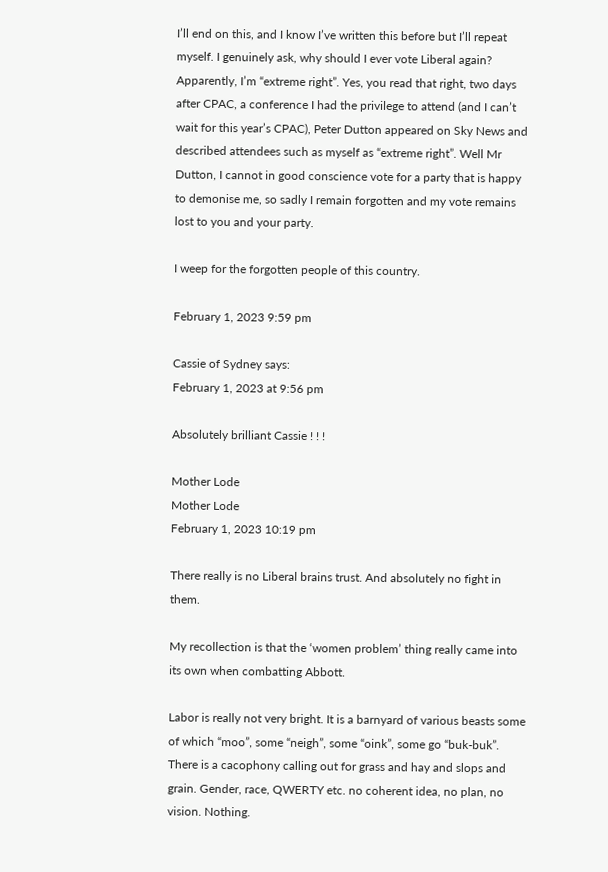I’ll end on this, and I know I’ve written this before but I’ll repeat myself. I genuinely ask, why should I ever vote Liberal again? Apparently, I’m “extreme right”. Yes, you read that right, two days after CPAC, a conference I had the privilege to attend (and I can’t wait for this year’s CPAC), Peter Dutton appeared on Sky News and described attendees such as myself as “extreme right”. Well Mr Dutton, I cannot in good conscience vote for a party that is happy to demonise me, so sadly I remain forgotten and my vote remains lost to you and your party.

I weep for the forgotten people of this country.

February 1, 2023 9:59 pm

Cassie of Sydney says:
February 1, 2023 at 9:56 pm

Absolutely brilliant Cassie ! ! !

Mother Lode
Mother Lode
February 1, 2023 10:19 pm

There really is no Liberal brains trust. And absolutely no fight in them.

My recollection is that the ‘women problem’ thing really came into its own when combatting Abbott.

Labor is really not very bright. It is a barnyard of various beasts some of which “moo”, some “neigh”, some “oink”, some go “buk-buk”. There is a cacophony calling out for grass and hay and slops and grain. Gender, race, QWERTY etc. no coherent idea, no plan, no vision. Nothing.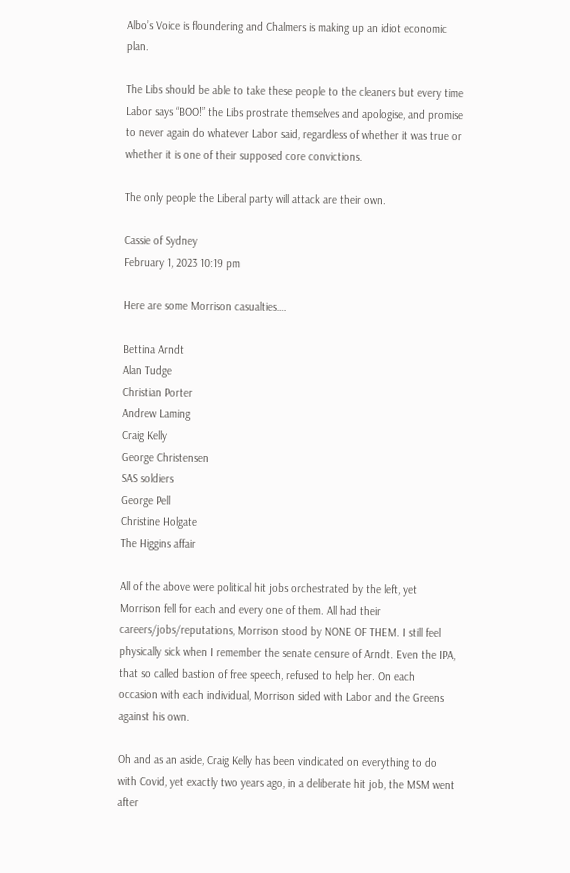Albo’s Voice is floundering and Chalmers is making up an idiot economic plan.

The Libs should be able to take these people to the cleaners but every time Labor says “BOO!” the Libs prostrate themselves and apologise, and promise to never again do whatever Labor said, regardless of whether it was true or whether it is one of their supposed core convictions.

The only people the Liberal party will attack are their own.

Cassie of Sydney
February 1, 2023 10:19 pm

Here are some Morrison casualties….

Bettina Arndt
Alan Tudge
Christian Porter
Andrew Laming
Craig Kelly
George Christensen
SAS soldiers
George Pell
Christine Holgate
The Higgins affair

All of the above were political hit jobs orchestrated by the left, yet Morrison fell for each and every one of them. All had their careers/jobs/reputations, Morrison stood by NONE OF THEM. I still feel physically sick when I remember the senate censure of Arndt. Even the IPA, that so called bastion of free speech, refused to help her. On each occasion with each individual, Morrison sided with Labor and the Greens against his own.

Oh and as an aside, Craig Kelly has been vindicated on everything to do with Covid, yet exactly two years ago, in a deliberate hit job, the MSM went after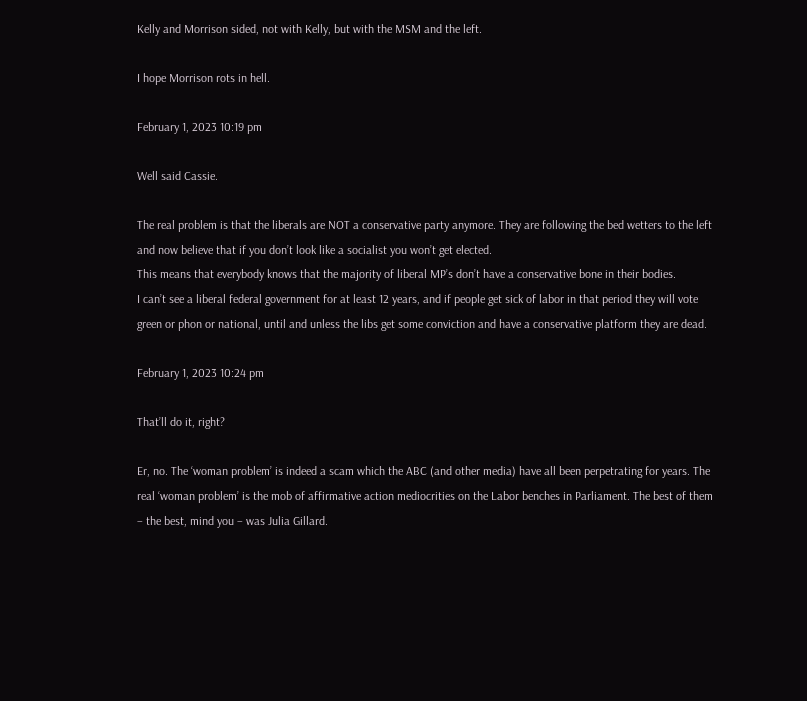Kelly and Morrison sided, not with Kelly, but with the MSM and the left.

I hope Morrison rots in hell.

February 1, 2023 10:19 pm

Well said Cassie.

The real problem is that the liberals are NOT a conservative party anymore. They are following the bed wetters to the left and now believe that if you don’t look like a socialist you won’t get elected.
This means that everybody knows that the majority of liberal MP’s don’t have a conservative bone in their bodies.
I can’t see a liberal federal government for at least 12 years, and if people get sick of labor in that period they will vote green or phon or national, until and unless the libs get some conviction and have a conservative platform they are dead.

February 1, 2023 10:24 pm

That’ll do it, right?

Er, no. The ‘woman problem’ is indeed a scam which the ABC (and other media) have all been perpetrating for years. The real ‘woman problem’ is the mob of affirmative action mediocrities on the Labor benches in Parliament. The best of them – the best, mind you – was Julia Gillard.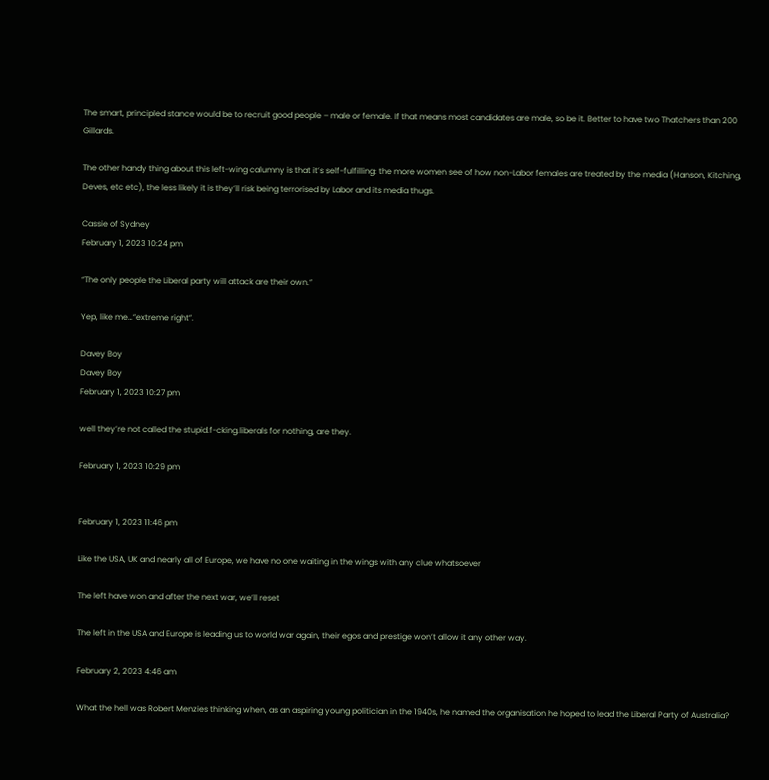The smart, principled stance would be to recruit good people – male or female. If that means most candidates are male, so be it. Better to have two Thatchers than 200 Gillards.

The other handy thing about this left-wing calumny is that it’s self-fulfilling: the more women see of how non-Labor females are treated by the media (Hanson, Kitching, Deves, etc etc), the less likely it is they’ll risk being terrorised by Labor and its media thugs.

Cassie of Sydney
February 1, 2023 10:24 pm

“The only people the Liberal party will attack are their own.”

Yep, like me…”extreme right”.

Davey Boy
Davey Boy
February 1, 2023 10:27 pm

well they’re not called the stupid.f-cking.liberals for nothing, are they.

February 1, 2023 10:29 pm


February 1, 2023 11:46 pm

Like the USA, UK and nearly all of Europe, we have no one waiting in the wings with any clue whatsoever

The left have won and after the next war, we’ll reset

The left in the USA and Europe is leading us to world war again, their egos and prestige won’t allow it any other way.

February 2, 2023 4:46 am

What the hell was Robert Menzies thinking when, as an aspiring young politician in the 1940s, he named the organisation he hoped to lead the Liberal Party of Australia?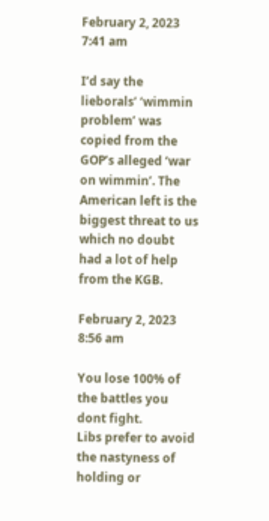February 2, 2023 7:41 am

I’d say the lieborals’ ‘wimmin problem’ was copied from the GOP’s alleged ‘war on wimmin’. The American left is the biggest threat to us which no doubt had a lot of help from the KGB.

February 2, 2023 8:56 am

You lose 100% of the battles you dont fight.
Libs prefer to avoid the nastyness of holding or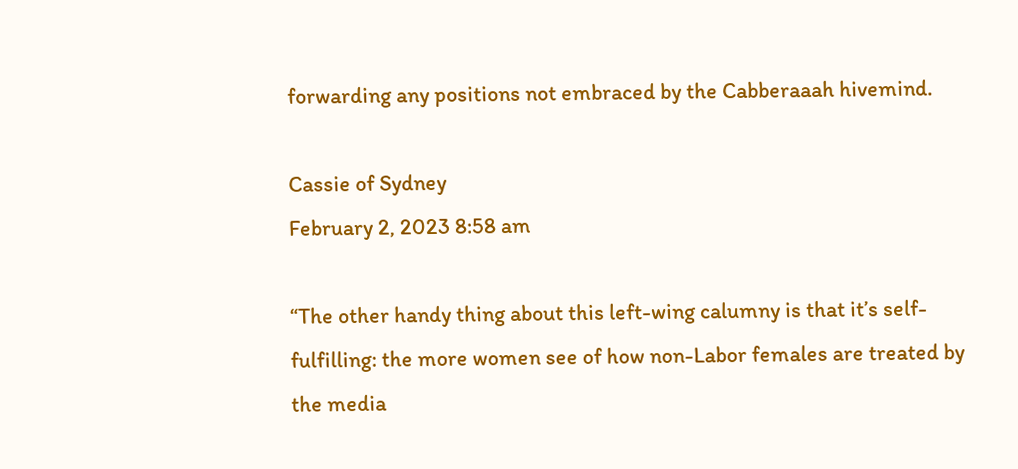forwarding any positions not embraced by the Cabberaaah hivemind.

Cassie of Sydney
February 2, 2023 8:58 am

“The other handy thing about this left-wing calumny is that it’s self-fulfilling: the more women see of how non-Labor females are treated by the media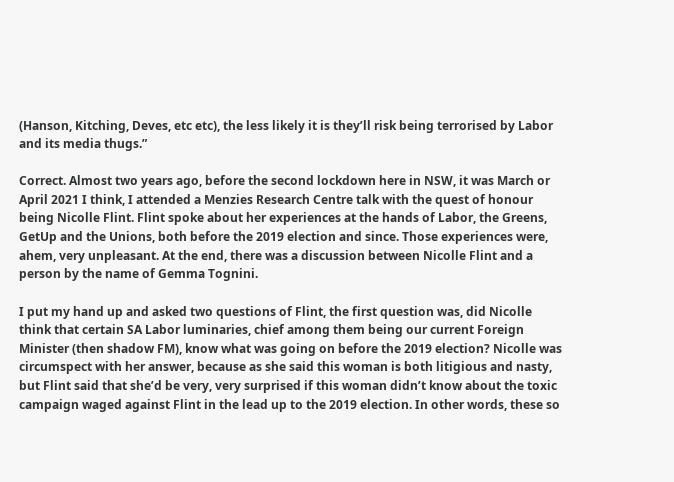(Hanson, Kitching, Deves, etc etc), the less likely it is they’ll risk being terrorised by Labor and its media thugs.”

Correct. Almost two years ago, before the second lockdown here in NSW, it was March or April 2021 I think, I attended a Menzies Research Centre talk with the quest of honour being Nicolle Flint. Flint spoke about her experiences at the hands of Labor, the Greens, GetUp and the Unions, both before the 2019 election and since. Those experiences were, ahem, very unpleasant. At the end, there was a discussion between Nicolle Flint and a person by the name of Gemma Tognini.

I put my hand up and asked two questions of Flint, the first question was, did Nicolle think that certain SA Labor luminaries, chief among them being our current Foreign Minister (then shadow FM), know what was going on before the 2019 election? Nicolle was circumspect with her answer, because as she said this woman is both litigious and nasty, but Flint said that she’d be very, very surprised if this woman didn’t know about the toxic campaign waged against Flint in the lead up to the 2019 election. In other words, these so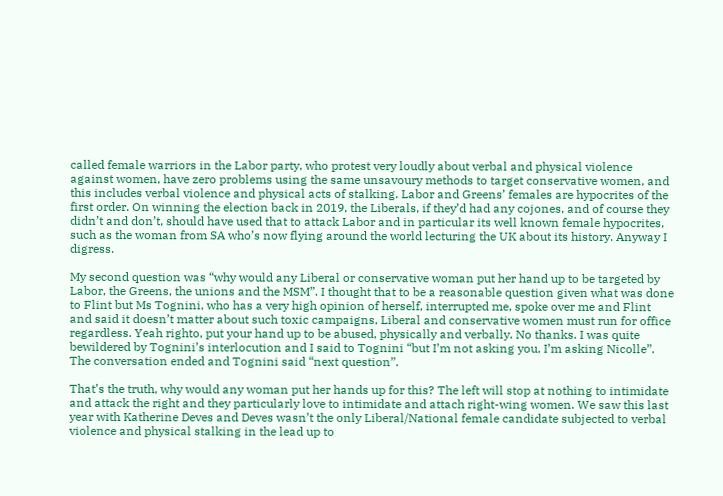called female warriors in the Labor party, who protest very loudly about verbal and physical violence against women, have zero problems using the same unsavoury methods to target conservative women, and this includes verbal violence and physical acts of stalking. Labor and Greens’ females are hypocrites of the first order. On winning the election back in 2019, the Liberals, if they’d had any cojones, and of course they didn’t and don’t, should have used that to attack Labor and in particular its well known female hypocrites, such as the woman from SA who’s now flying around the world lecturing the UK about its history. Anyway I digress.

My second question was “why would any Liberal or conservative woman put her hand up to be targeted by Labor, the Greens, the unions and the MSM”. I thought that to be a reasonable question given what was done to Flint but Ms Tognini, who has a very high opinion of herself, interrupted me, spoke over me and Flint and said it doesn’t matter about such toxic campaigns, Liberal and conservative women must run for office regardless. Yeah righto, put your hand up to be abused, physically and verbally. No thanks. I was quite bewildered by Tognini’s interlocution and I said to Tognini “but I’m not asking you, I’m asking Nicolle”. The conversation ended and Tognini said “next question”.

That’s the truth, why would any woman put her hands up for this? The left will stop at nothing to intimidate and attack the right and they particularly love to intimidate and attach right-wing women. We saw this last year with Katherine Deves and Deves wasn’t the only Liberal/National female candidate subjected to verbal violence and physical stalking in the lead up to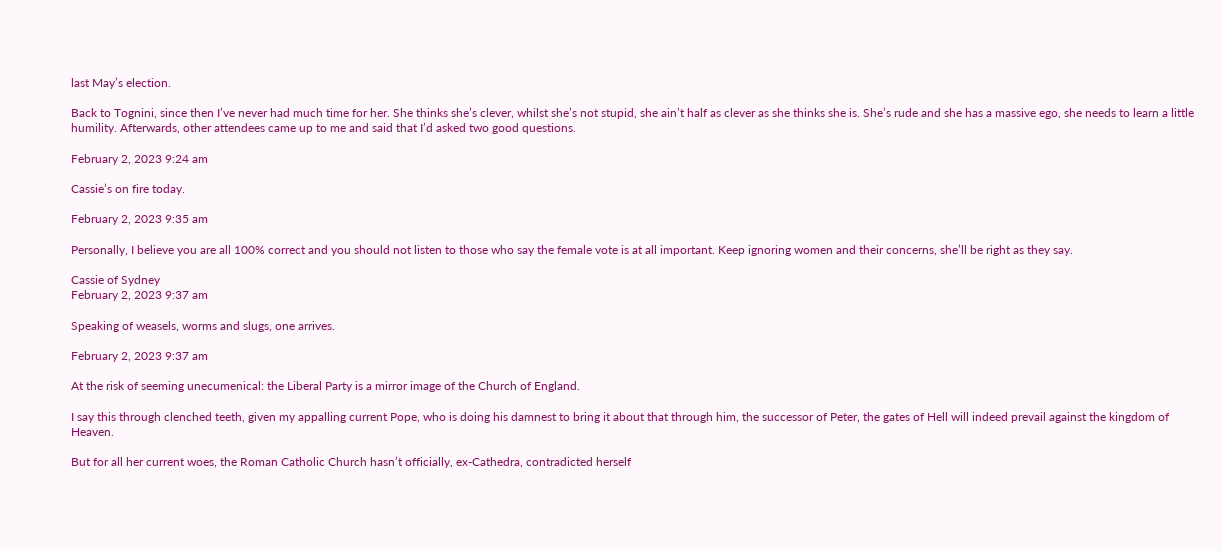last May’s election.

Back to Tognini, since then I’ve never had much time for her. She thinks she’s clever, whilst she’s not stupid, she ain’t half as clever as she thinks she is. She’s rude and she has a massive ego, she needs to learn a little humility. Afterwards, other attendees came up to me and said that I’d asked two good questions.

February 2, 2023 9:24 am

Cassie’s on fire today.

February 2, 2023 9:35 am

Personally, I believe you are all 100% correct and you should not listen to those who say the female vote is at all important. Keep ignoring women and their concerns, she’ll be right as they say.

Cassie of Sydney
February 2, 2023 9:37 am

Speaking of weasels, worms and slugs, one arrives.

February 2, 2023 9:37 am

At the risk of seeming unecumenical: the Liberal Party is a mirror image of the Church of England.

I say this through clenched teeth, given my appalling current Pope, who is doing his damnest to bring it about that through him, the successor of Peter, the gates of Hell will indeed prevail against the kingdom of Heaven.

But for all her current woes, the Roman Catholic Church hasn’t officially, ex-Cathedra, contradicted herself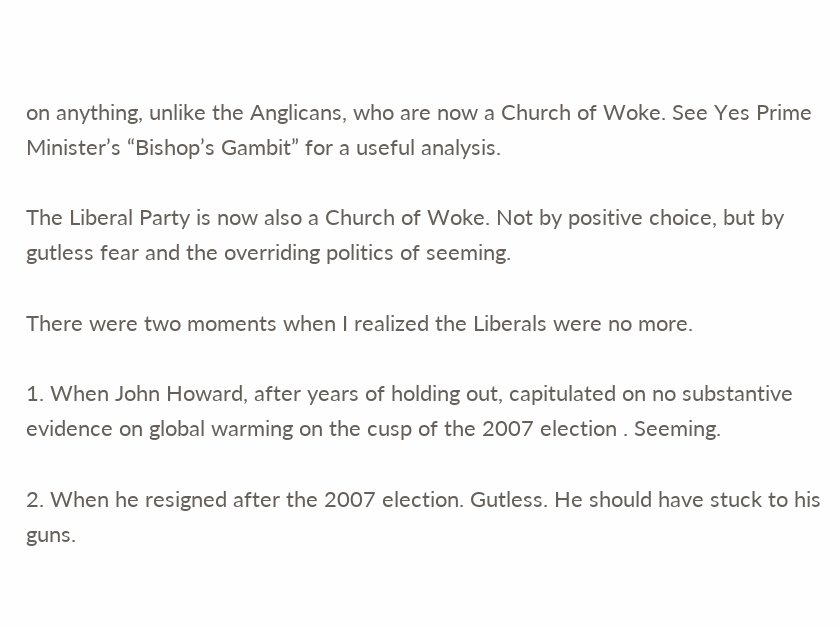on anything, unlike the Anglicans, who are now a Church of Woke. See Yes Prime Minister’s “Bishop’s Gambit” for a useful analysis.

The Liberal Party is now also a Church of Woke. Not by positive choice, but by gutless fear and the overriding politics of seeming.

There were two moments when I realized the Liberals were no more.

1. When John Howard, after years of holding out, capitulated on no substantive evidence on global warming on the cusp of the 2007 election . Seeming.

2. When he resigned after the 2007 election. Gutless. He should have stuck to his guns.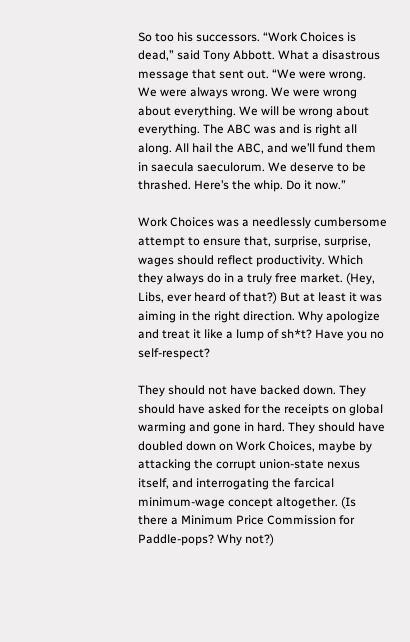So too his successors. “Work Choices is dead,” said Tony Abbott. What a disastrous message that sent out. “We were wrong. We were always wrong. We were wrong about everything. We will be wrong about everything. The ABC was and is right all along. All hail the ABC, and we’ll fund them in saecula saeculorum. We deserve to be thrashed. Here’s the whip. Do it now.”

Work Choices was a needlessly cumbersome attempt to ensure that, surprise, surprise, wages should reflect productivity. Which they always do in a truly free market. (Hey, Libs, ever heard of that?) But at least it was aiming in the right direction. Why apologize and treat it like a lump of sh*t? Have you no self-respect?

They should not have backed down. They should have asked for the receipts on global warming and gone in hard. They should have doubled down on Work Choices, maybe by attacking the corrupt union-state nexus itself, and interrogating the farcical minimum-wage concept altogether. (Is there a Minimum Price Commission for Paddle-pops? Why not?)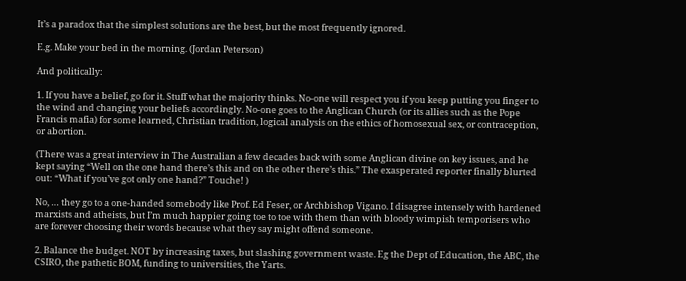It’s a paradox that the simplest solutions are the best, but the most frequently ignored.

E.g. Make your bed in the morning. (Jordan Peterson)

And politically:

1. If you have a belief, go for it. Stuff what the majority thinks. No-one will respect you if you keep putting you finger to the wind and changing your beliefs accordingly. No-one goes to the Anglican Church (or its allies such as the Pope Francis mafia) for some learned, Christian tradition, logical analysis on the ethics of homosexual sex, or contraception, or abortion.

(There was a great interview in The Australian a few decades back with some Anglican divine on key issues, and he kept saying “Well on the one hand there’s this and on the other there’s this.” The exasperated reporter finally blurted out: “What if you’ve got only one hand?” Touche! )

No, … they go to a one-handed somebody like Prof. Ed Feser, or Archbishop Vigano. I disagree intensely with hardened marxists and atheists, but I’m much happier going toe to toe with them than with bloody wimpish temporisers who are forever choosing their words because what they say might offend someone.

2. Balance the budget. NOT by increasing taxes, but slashing government waste. Eg the Dept of Education, the ABC, the CSIRO, the pathetic BOM, funding to universities, the Yarts.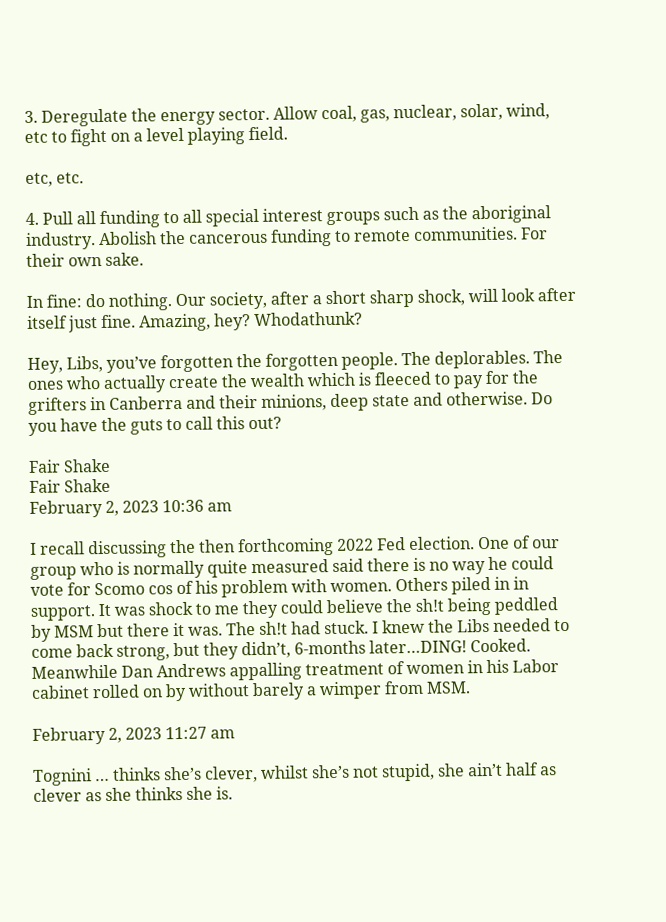3. Deregulate the energy sector. Allow coal, gas, nuclear, solar, wind, etc to fight on a level playing field.

etc, etc.

4. Pull all funding to all special interest groups such as the aboriginal industry. Abolish the cancerous funding to remote communities. For their own sake.

In fine: do nothing. Our society, after a short sharp shock, will look after itself just fine. Amazing, hey? Whodathunk?

Hey, Libs, you’ve forgotten the forgotten people. The deplorables. The ones who actually create the wealth which is fleeced to pay for the grifters in Canberra and their minions, deep state and otherwise. Do you have the guts to call this out?

Fair Shake
Fair Shake
February 2, 2023 10:36 am

I recall discussing the then forthcoming 2022 Fed election. One of our group who is normally quite measured said there is no way he could vote for Scomo cos of his problem with women. Others piled in in support. It was shock to me they could believe the sh!t being peddled by MSM but there it was. The sh!t had stuck. I knew the Libs needed to come back strong, but they didn’t, 6-months later…DING! Cooked.
Meanwhile Dan Andrews appalling treatment of women in his Labor cabinet rolled on by without barely a wimper from MSM.

February 2, 2023 11:27 am

Tognini … thinks she’s clever, whilst she’s not stupid, she ain’t half as clever as she thinks she is.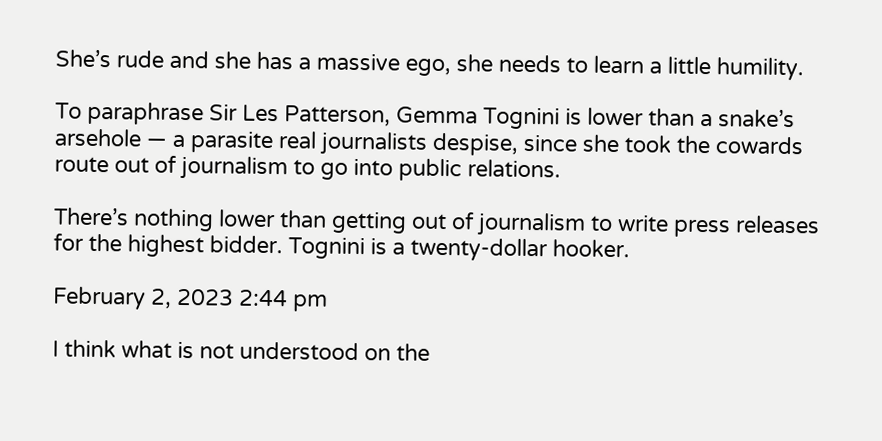She’s rude and she has a massive ego, she needs to learn a little humility.

To paraphrase Sir Les Patterson, Gemma Tognini is lower than a snake’s arsehole — a parasite real journalists despise, since she took the cowards route out of journalism to go into public relations.

There’s nothing lower than getting out of journalism to write press releases for the highest bidder. Tognini is a twenty-dollar hooker.

February 2, 2023 2:44 pm

I think what is not understood on the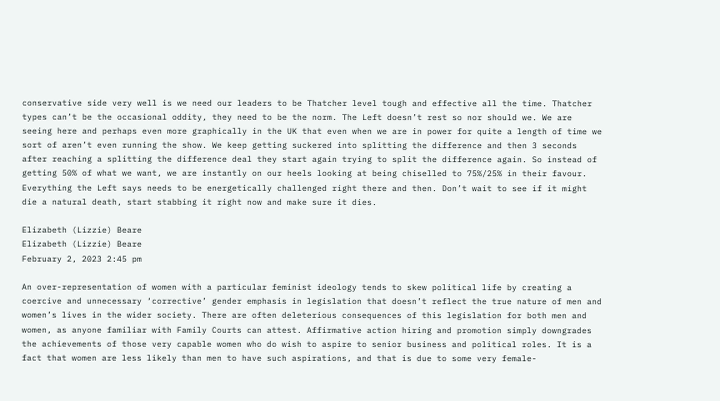conservative side very well is we need our leaders to be Thatcher level tough and effective all the time. Thatcher types can’t be the occasional oddity, they need to be the norm. The Left doesn’t rest so nor should we. We are seeing here and perhaps even more graphically in the UK that even when we are in power for quite a length of time we sort of aren’t even running the show. We keep getting suckered into splitting the difference and then 3 seconds after reaching a splitting the difference deal they start again trying to split the difference again. So instead of getting 50% of what we want, we are instantly on our heels looking at being chiselled to 75%/25% in their favour. Everything the Left says needs to be energetically challenged right there and then. Don’t wait to see if it might die a natural death, start stabbing it right now and make sure it dies.

Elizabeth (Lizzie) Beare
Elizabeth (Lizzie) Beare
February 2, 2023 2:45 pm

An over-representation of women with a particular feminist ideology tends to skew political life by creating a coercive and unnecessary ‘corrective’ gender emphasis in legislation that doesn’t reflect the true nature of men and women’s lives in the wider society. There are often deleterious consequences of this legislation for both men and women, as anyone familiar with Family Courts can attest. Affirmative action hiring and promotion simply downgrades the achievements of those very capable women who do wish to aspire to senior business and political roles. It is a fact that women are less likely than men to have such aspirations, and that is due to some very female-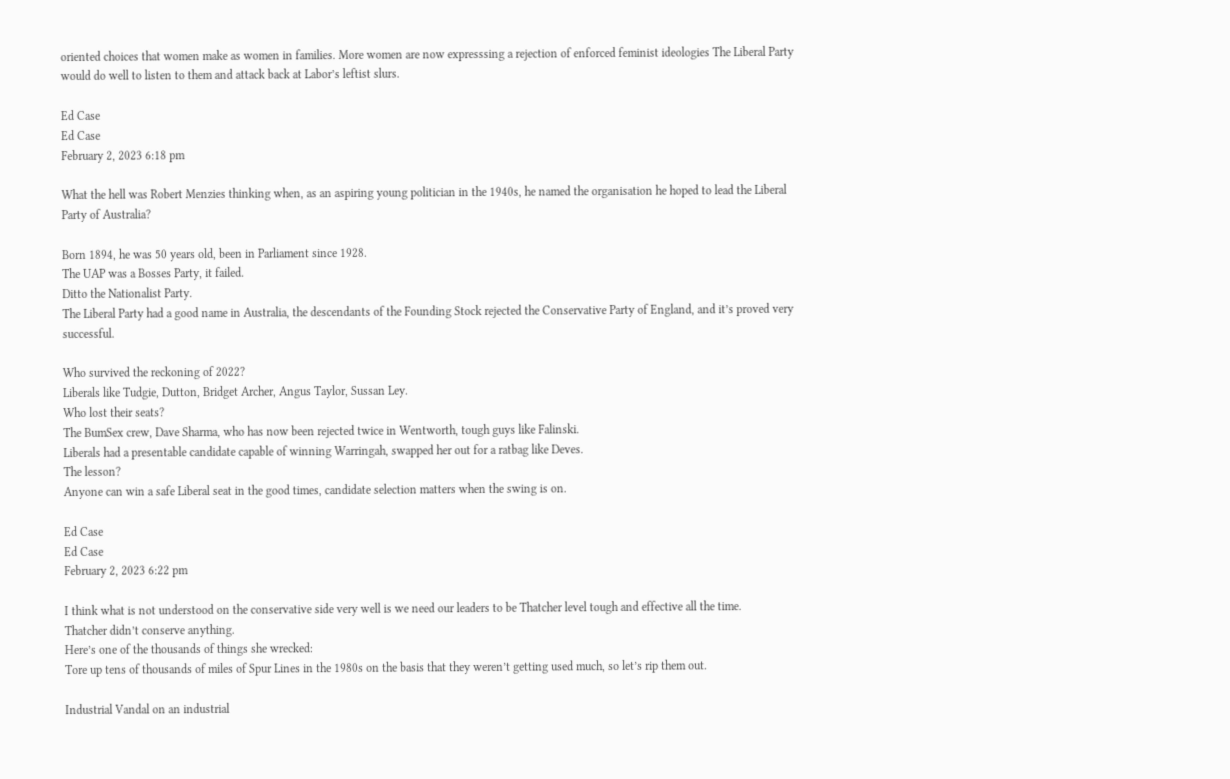oriented choices that women make as women in families. More women are now expresssing a rejection of enforced feminist ideologies The Liberal Party would do well to listen to them and attack back at Labor’s leftist slurs.

Ed Case
Ed Case
February 2, 2023 6:18 pm

What the hell was Robert Menzies thinking when, as an aspiring young politician in the 1940s, he named the organisation he hoped to lead the Liberal Party of Australia?

Born 1894, he was 50 years old, been in Parliament since 1928.
The UAP was a Bosses Party, it failed.
Ditto the Nationalist Party.
The Liberal Party had a good name in Australia, the descendants of the Founding Stock rejected the Conservative Party of England, and it’s proved very successful.

Who survived the reckoning of 2022?
Liberals like Tudgie, Dutton, Bridget Archer, Angus Taylor, Sussan Ley.
Who lost their seats?
The BumSex crew, Dave Sharma, who has now been rejected twice in Wentworth, tough guys like Falinski.
Liberals had a presentable candidate capable of winning Warringah, swapped her out for a ratbag like Deves.
The lesson?
Anyone can win a safe Liberal seat in the good times, candidate selection matters when the swing is on.

Ed Case
Ed Case
February 2, 2023 6:22 pm

I think what is not understood on the conservative side very well is we need our leaders to be Thatcher level tough and effective all the time.
Thatcher didn’t conserve anything.
Here’s one of the thousands of things she wrecked:
Tore up tens of thousands of miles of Spur Lines in the 1980s on the basis that they weren’t getting used much, so let’s rip them out.

Industrial Vandal on an industrial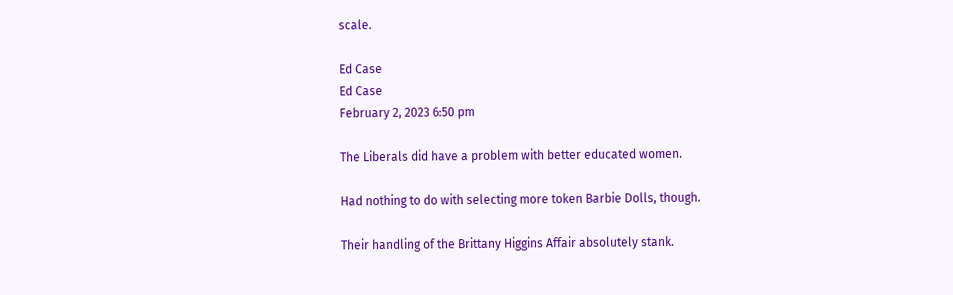scale.

Ed Case
Ed Case
February 2, 2023 6:50 pm

The Liberals did have a problem with better educated women.

Had nothing to do with selecting more token Barbie Dolls, though.

Their handling of the Brittany Higgins Affair absolutely stank.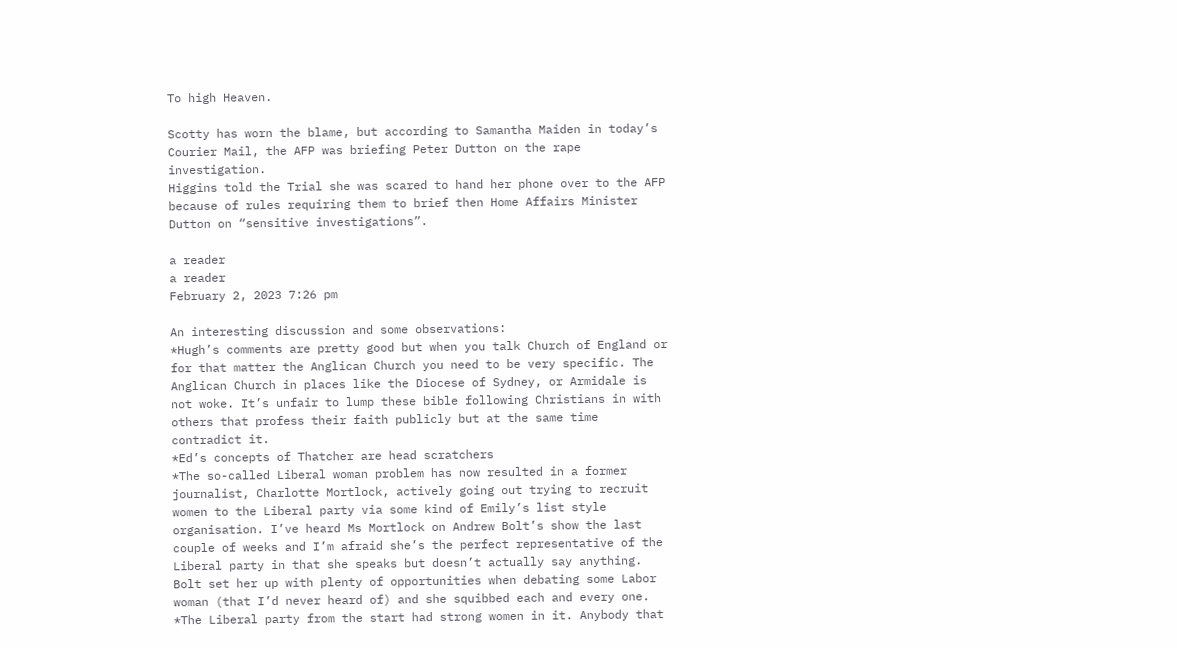To high Heaven.

Scotty has worn the blame, but according to Samantha Maiden in today’s Courier Mail, the AFP was briefing Peter Dutton on the rape investigation.
Higgins told the Trial she was scared to hand her phone over to the AFP because of rules requiring them to brief then Home Affairs Minister Dutton on “sensitive investigations”.

a reader
a reader
February 2, 2023 7:26 pm

An interesting discussion and some observations:
*Hugh’s comments are pretty good but when you talk Church of England or for that matter the Anglican Church you need to be very specific. The Anglican Church in places like the Diocese of Sydney, or Armidale is not woke. It’s unfair to lump these bible following Christians in with others that profess their faith publicly but at the same time contradict it.
*Ed’s concepts of Thatcher are head scratchers
*The so-called Liberal woman problem has now resulted in a former journalist, Charlotte Mortlock, actively going out trying to recruit women to the Liberal party via some kind of Emily’s list style organisation. I’ve heard Ms Mortlock on Andrew Bolt’s show the last couple of weeks and I’m afraid she’s the perfect representative of the Liberal party in that she speaks but doesn’t actually say anything. Bolt set her up with plenty of opportunities when debating some Labor woman (that I’d never heard of) and she squibbed each and every one.
*The Liberal party from the start had strong women in it. Anybody that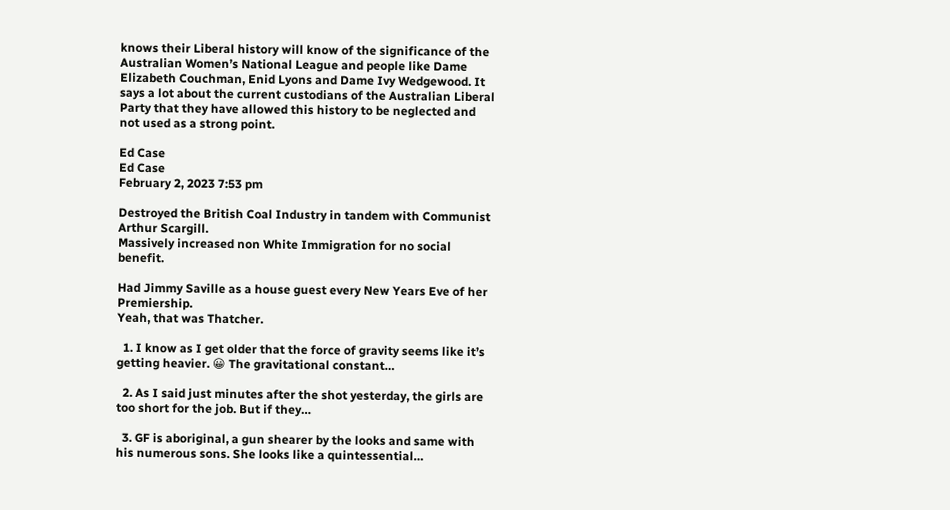knows their Liberal history will know of the significance of the Australian Women’s National League and people like Dame Elizabeth Couchman, Enid Lyons and Dame Ivy Wedgewood. It says a lot about the current custodians of the Australian Liberal Party that they have allowed this history to be neglected and not used as a strong point.

Ed Case
Ed Case
February 2, 2023 7:53 pm

Destroyed the British Coal Industry in tandem with Communist Arthur Scargill.
Massively increased non White Immigration for no social benefit.

Had Jimmy Saville as a house guest every New Years Eve of her Premiership.
Yeah, that was Thatcher.

  1. I know as I get older that the force of gravity seems like it’s getting heavier. 😀 The gravitational constant…

  2. As I said just minutes after the shot yesterday, the girls are too short for the job. But if they…

  3. GF is aboriginal, a gun shearer by the looks and same with his numerous sons. She looks like a quintessential…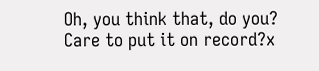Oh, you think that, do you? Care to put it on record?x